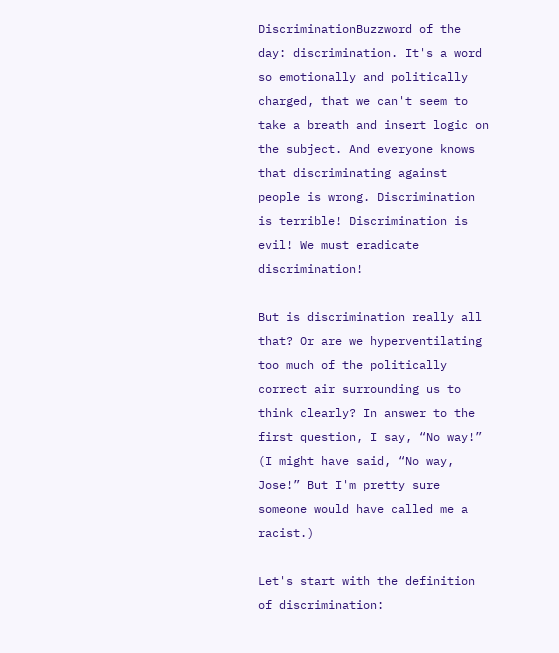DiscriminationBuzzword of the day: discrimination. It's a word so emotionally and politically charged, that we can't seem to take a breath and insert logic on the subject. And everyone knows that discriminating against people is wrong. Discrimination is terrible! Discrimination is evil! We must eradicate discrimination!

But is discrimination really all that? Or are we hyperventilating too much of the politically correct air surrounding us to think clearly? In answer to the first question, I say, “No way!” (I might have said, “No way, Jose!” But I'm pretty sure someone would have called me a racist.)

Let's start with the definition of discrimination: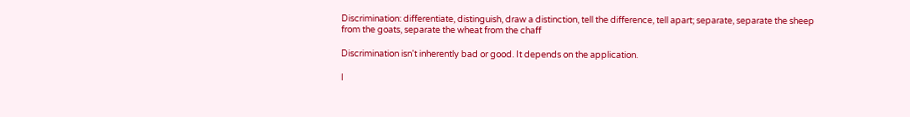Discrimination: differentiate, distinguish, draw a distinction, tell the difference, tell apart; separate, separate the sheep from the goats, separate the wheat from the chaff

Discrimination isn't inherently bad or good. It depends on the application.

I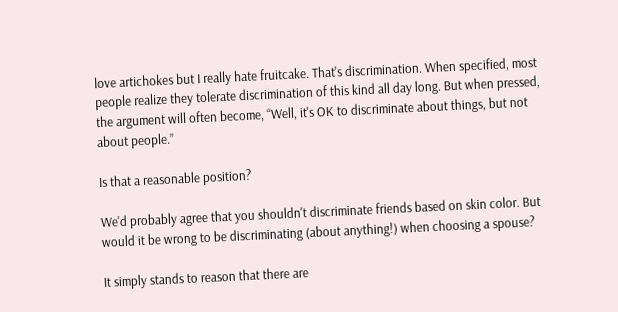love artichokes but I really hate fruitcake. That's discrimination. When specified, most people realize they tolerate discrimination of this kind all day long. But when pressed, the argument will often become, “Well, it's OK to discriminate about things, but not about people.”

Is that a reasonable position?

We'd probably agree that you shouldn't discriminate friends based on skin color. But would it be wrong to be discriminating (about anything!) when choosing a spouse?

It simply stands to reason that there are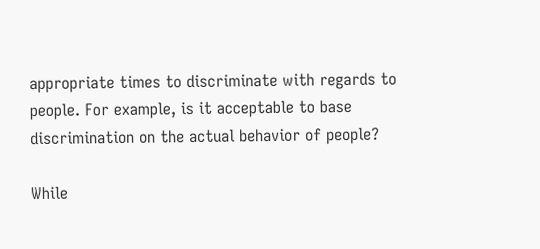appropriate times to discriminate with regards to people. For example, is it acceptable to base discrimination on the actual behavior of people?

While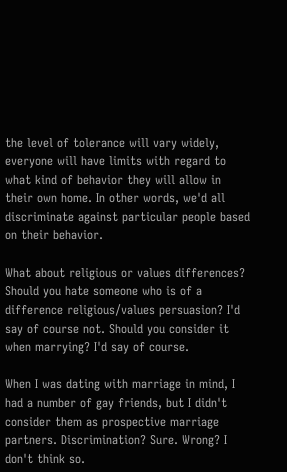the level of tolerance will vary widely, everyone will have limits with regard to what kind of behavior they will allow in their own home. In other words, we'd all discriminate against particular people based on their behavior.

What about religious or values differences? Should you hate someone who is of a difference religious/values persuasion? I'd say of course not. Should you consider it when marrying? I'd say of course.

When I was dating with marriage in mind, I had a number of gay friends, but I didn't consider them as prospective marriage partners. Discrimination? Sure. Wrong? I don't think so.